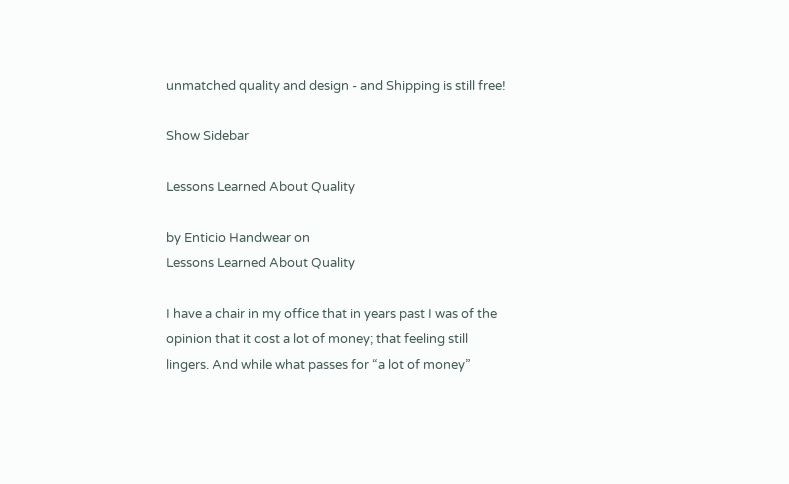unmatched quality and design - and Shipping is still free!

Show Sidebar

Lessons Learned About Quality

by Enticio Handwear on
Lessons Learned About Quality

I have a chair in my office that in years past I was of the opinion that it cost a lot of money; that feeling still lingers. And while what passes for “a lot of money”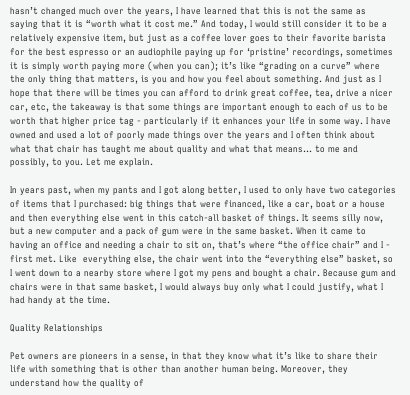hasn’t changed much over the years, I have learned that this is not the same as saying that it is “worth what it cost me.” And today, I would still consider it to be a relatively expensive item, but just as a coffee lover goes to their favorite barista for the best espresso or an audiophile paying up for ‘pristine’ recordings, sometimes it is simply worth paying more (when you can); it’s like “grading on a curve” where the only thing that matters, is you and how you feel about something. And just as I hope that there will be times you can afford to drink great coffee, tea, drive a nicer car, etc, the takeaway is that some things are important enough to each of us to be worth that higher price tag - particularly if it enhances your life in some way. I have owned and used a lot of poorly made things over the years and I often think about what that chair has taught me about quality and what that means… to me and possibly, to you. Let me explain.

In years past, when my pants and I got along better, I used to only have two categories of items that I purchased: big things that were financed, like a car, boat or a house and then everything else went in this catch-all basket of things. It seems silly now, but a new computer and a pack of gum were in the same basket. When it came to having an office and needing a chair to sit on, that’s where “the office chair” and I - first met. Like  everything else, the chair went into the “everything else” basket, so I went down to a nearby store where I got my pens and bought a chair. Because gum and chairs were in that same basket, I would always buy only what I could justify, what I had handy at the time.

Quality Relationships

Pet owners are pioneers in a sense, in that they know what it’s like to share their life with something that is other than another human being. Moreover, they understand how the quality of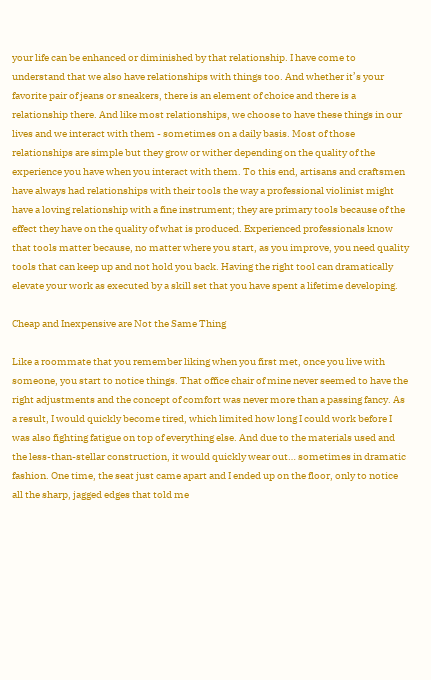your life can be enhanced or diminished by that relationship. I have come to understand that we also have relationships with things too. And whether it’s your favorite pair of jeans or sneakers, there is an element of choice and there is a relationship there. And like most relationships, we choose to have these things in our lives and we interact with them - sometimes on a daily basis. Most of those relationships are simple but they grow or wither depending on the quality of the experience you have when you interact with them. To this end, artisans and craftsmen have always had relationships with their tools the way a professional violinist might have a loving relationship with a fine instrument; they are primary tools because of the effect they have on the quality of what is produced. Experienced professionals know that tools matter because, no matter where you start, as you improve, you need quality tools that can keep up and not hold you back. Having the right tool can dramatically elevate your work as executed by a skill set that you have spent a lifetime developing.

Cheap and Inexpensive are Not the Same Thing

Like a roommate that you remember liking when you first met, once you live with someone, you start to notice things. That office chair of mine never seemed to have the right adjustments and the concept of comfort was never more than a passing fancy. As a result, I would quickly become tired, which limited how long I could work before I was also fighting fatigue on top of everything else. And due to the materials used and the less-than-stellar construction, it would quickly wear out… sometimes in dramatic fashion. One time, the seat just came apart and I ended up on the floor, only to notice all the sharp, jagged edges that told me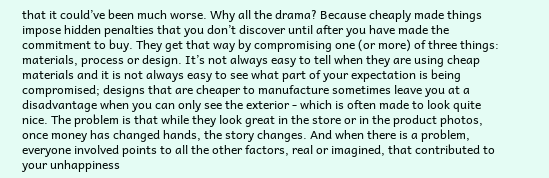that it could’ve been much worse. Why all the drama? Because cheaply made things impose hidden penalties that you don’t discover until after you have made the commitment to buy. They get that way by compromising one (or more) of three things: materials, process or design. It’s not always easy to tell when they are using cheap materials and it is not always easy to see what part of your expectation is being compromised; designs that are cheaper to manufacture sometimes leave you at a disadvantage when you can only see the exterior - which is often made to look quite nice. The problem is that while they look great in the store or in the product photos, once money has changed hands, the story changes. And when there is a problem, everyone involved points to all the other factors, real or imagined, that contributed to your unhappiness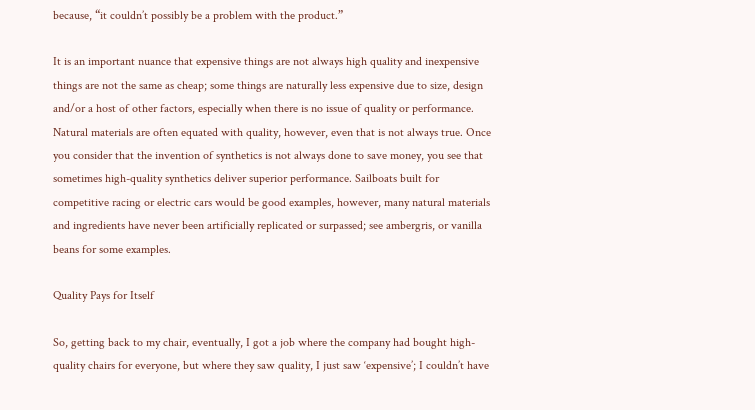because, “it couldn’t possibly be a problem with the product.”

It is an important nuance that expensive things are not always high quality and inexpensive things are not the same as cheap; some things are naturally less expensive due to size, design and/or a host of other factors, especially when there is no issue of quality or performance. Natural materials are often equated with quality, however, even that is not always true. Once you consider that the invention of synthetics is not always done to save money, you see that sometimes high-quality synthetics deliver superior performance. Sailboats built for competitive racing or electric cars would be good examples, however, many natural materials and ingredients have never been artificially replicated or surpassed; see ambergris, or vanilla beans for some examples.

Quality Pays for Itself

So, getting back to my chair, eventually, I got a job where the company had bought high-quality chairs for everyone, but where they saw quality, I just saw ‘expensive’; I couldn’t have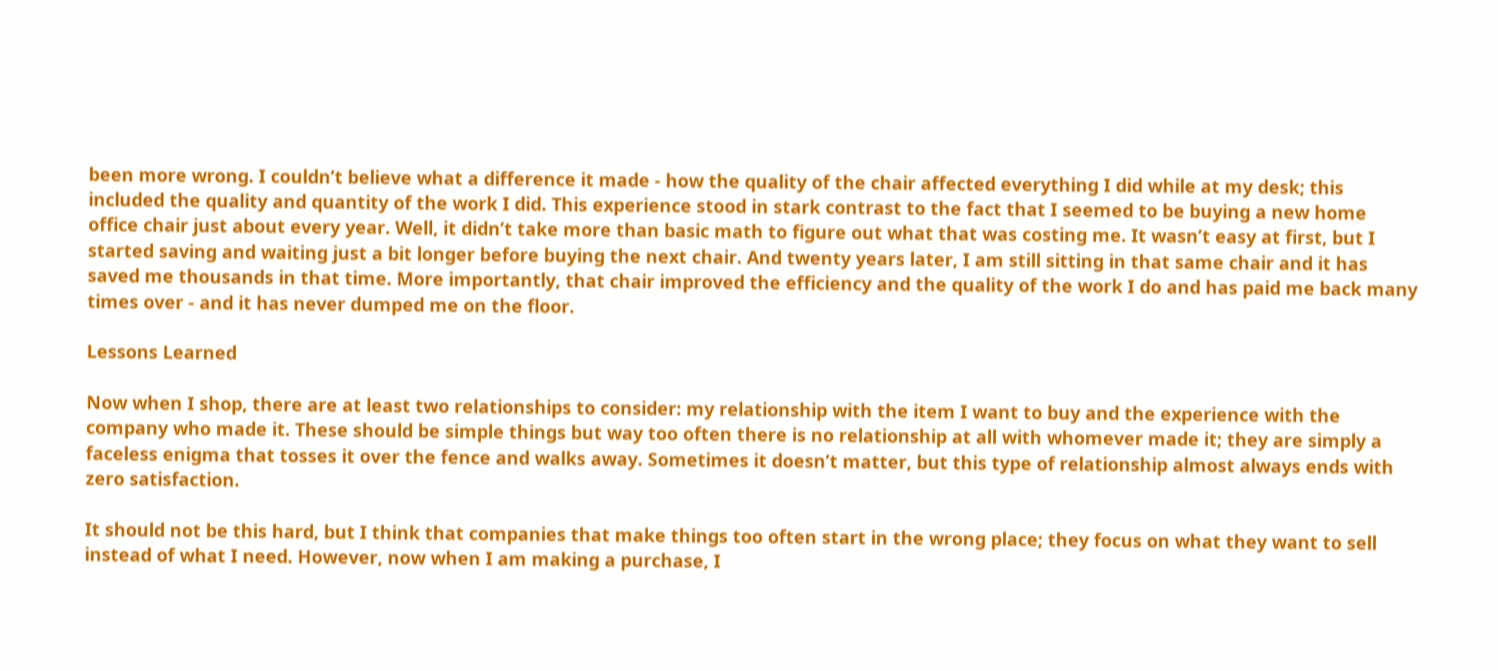been more wrong. I couldn’t believe what a difference it made - how the quality of the chair affected everything I did while at my desk; this included the quality and quantity of the work I did. This experience stood in stark contrast to the fact that I seemed to be buying a new home office chair just about every year. Well, it didn’t take more than basic math to figure out what that was costing me. It wasn’t easy at first, but I started saving and waiting just a bit longer before buying the next chair. And twenty years later, I am still sitting in that same chair and it has saved me thousands in that time. More importantly, that chair improved the efficiency and the quality of the work I do and has paid me back many times over - and it has never dumped me on the floor.

Lessons Learned

Now when I shop, there are at least two relationships to consider: my relationship with the item I want to buy and the experience with the company who made it. These should be simple things but way too often there is no relationship at all with whomever made it; they are simply a faceless enigma that tosses it over the fence and walks away. Sometimes it doesn’t matter, but this type of relationship almost always ends with zero satisfaction.

It should not be this hard, but I think that companies that make things too often start in the wrong place; they focus on what they want to sell instead of what I need. However, now when I am making a purchase, I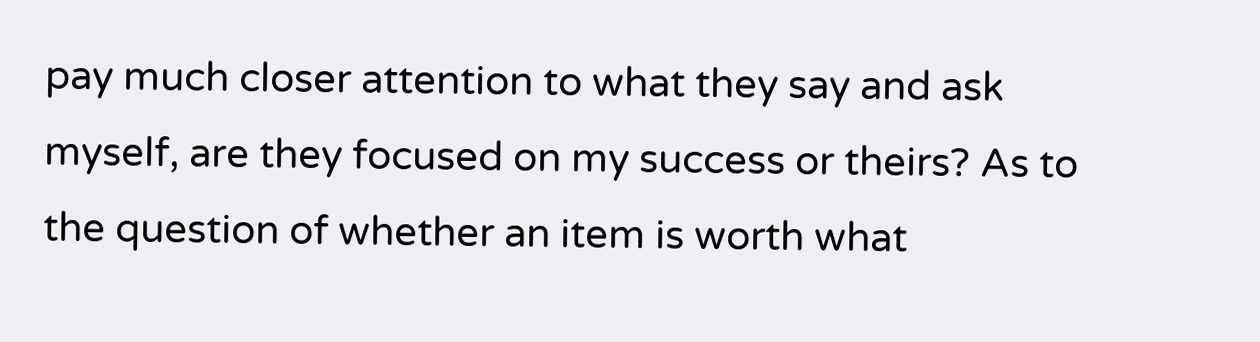pay much closer attention to what they say and ask myself, are they focused on my success or theirs? As to the question of whether an item is worth what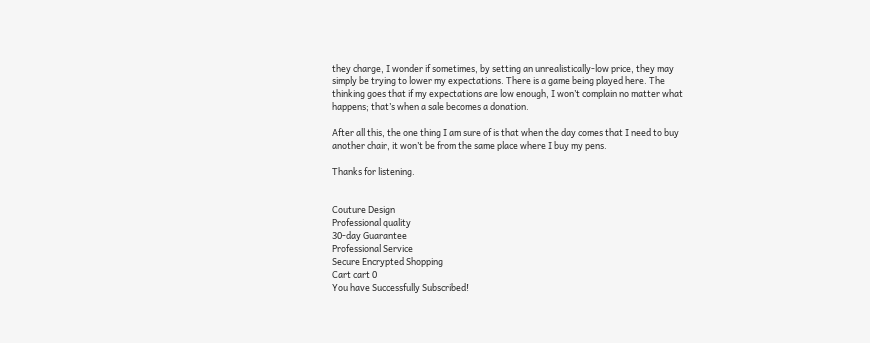they charge, I wonder if sometimes, by setting an unrealistically-low price, they may simply be trying to lower my expectations. There is a game being played here. The thinking goes that if my expectations are low enough, I won’t complain no matter what happens; that’s when a sale becomes a donation.

After all this, the one thing I am sure of is that when the day comes that I need to buy another chair, it won’t be from the same place where I buy my pens.

Thanks for listening.


Couture Design
Professional quality
30-day Guarantee
Professional Service
Secure Encrypted Shopping
Cart cart 0
You have Successfully Subscribed!